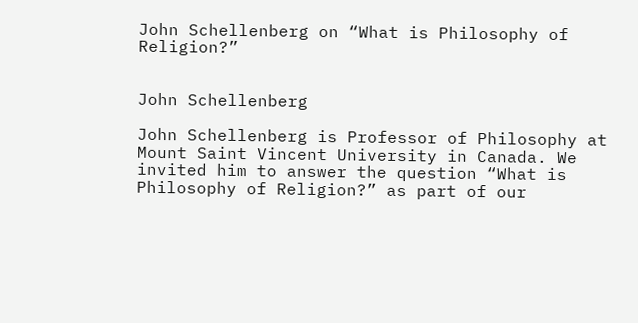John Schellenberg on “What is Philosophy of Religion?”


John Schellenberg

John Schellenberg is Professor of Philosophy at Mount Saint Vincent University in Canada. We invited him to answer the question “What is Philosophy of Religion?” as part of our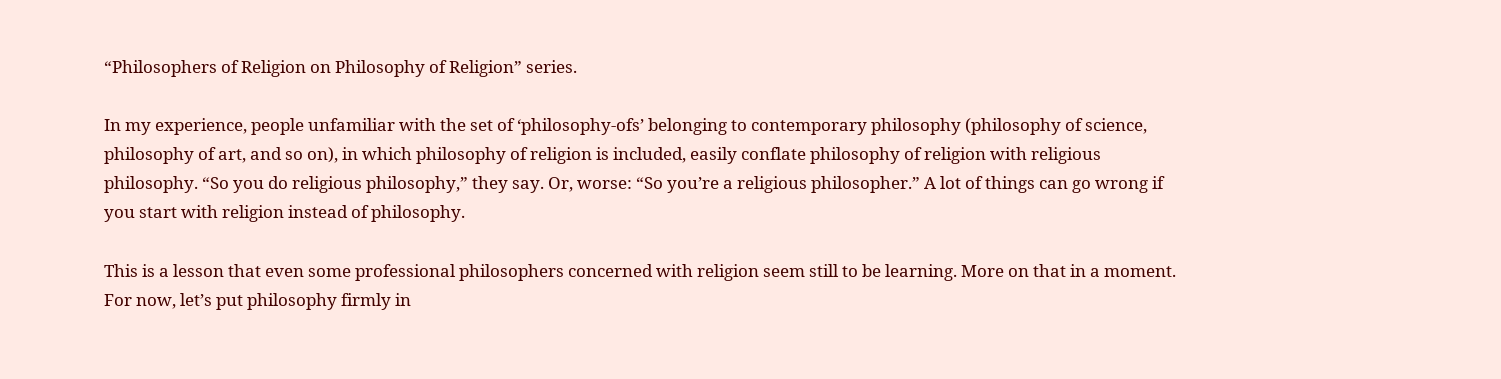“Philosophers of Religion on Philosophy of Religion” series.

In my experience, people unfamiliar with the set of ‘philosophy-ofs’ belonging to contemporary philosophy (philosophy of science, philosophy of art, and so on), in which philosophy of religion is included, easily conflate philosophy of religion with religious philosophy. “So you do religious philosophy,” they say. Or, worse: “So you’re a religious philosopher.” A lot of things can go wrong if you start with religion instead of philosophy.

This is a lesson that even some professional philosophers concerned with religion seem still to be learning. More on that in a moment. For now, let’s put philosophy firmly in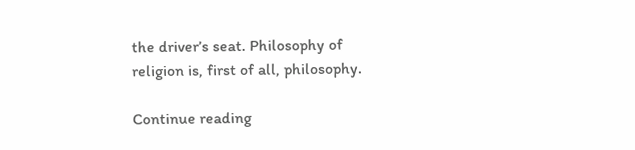the driver’s seat. Philosophy of religion is, first of all, philosophy.

Continue reading